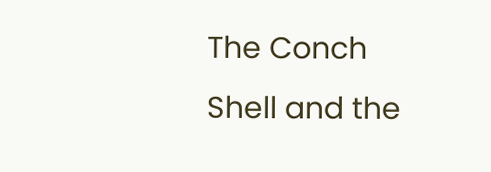The Conch Shell and the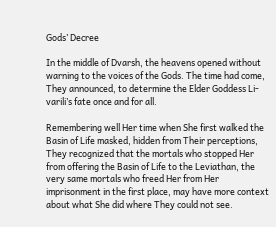Gods’ Decree

In the middle of Dvarsh, the heavens opened without warning to the voices of the Gods. The time had come, They announced, to determine the Elder Goddess Li-varili’s fate once and for all.

Remembering well Her time when She first walked the Basin of Life masked, hidden from Their perceptions, They recognized that the mortals who stopped Her from offering the Basin of Life to the Leviathan, the very same mortals who freed Her from Her imprisonment in the first place, may have more context about what She did where They could not see.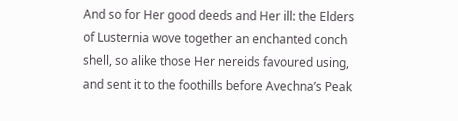And so for Her good deeds and Her ill: the Elders of Lusternia wove together an enchanted conch shell, so alike those Her nereids favoured using, and sent it to the foothills before Avechna’s Peak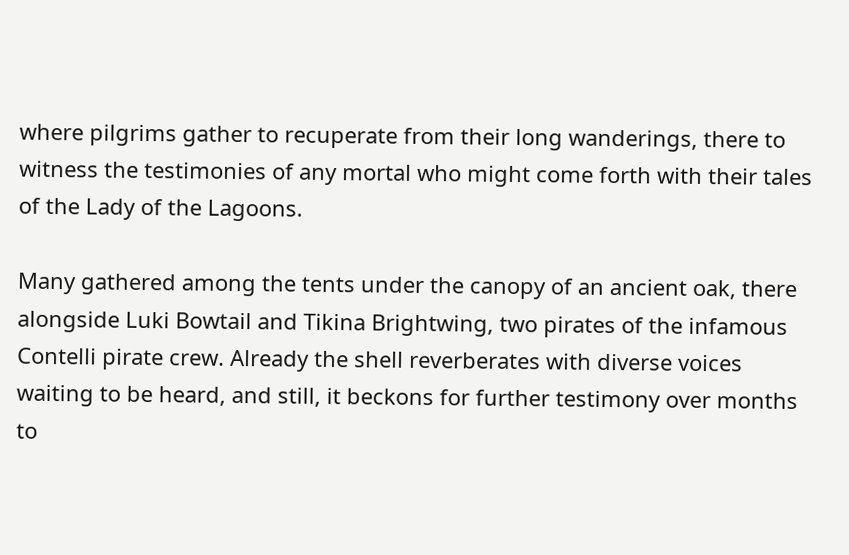where pilgrims gather to recuperate from their long wanderings, there to witness the testimonies of any mortal who might come forth with their tales of the Lady of the Lagoons.

Many gathered among the tents under the canopy of an ancient oak, there alongside Luki Bowtail and Tikina Brightwing, two pirates of the infamous Contelli pirate crew. Already the shell reverberates with diverse voices waiting to be heard, and still, it beckons for further testimony over months to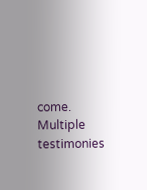come. Multiple testimonies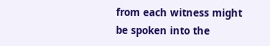from each witness might be spoken into the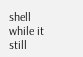shell while it still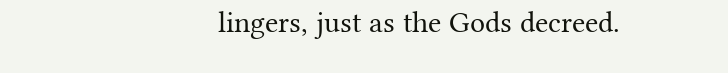lingers, just as the Gods decreed.